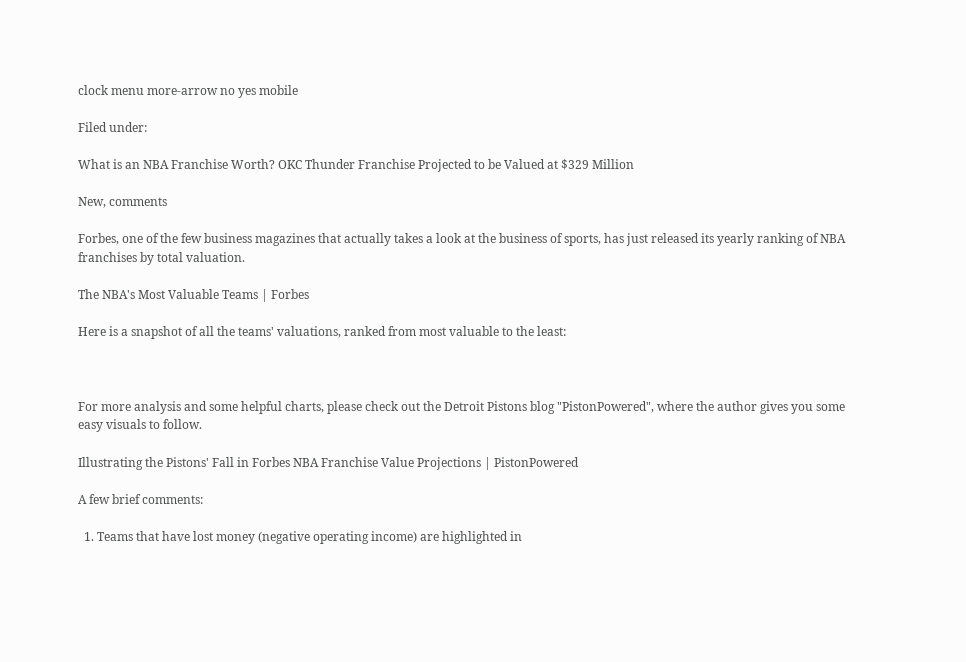clock menu more-arrow no yes mobile

Filed under:

What is an NBA Franchise Worth? OKC Thunder Franchise Projected to be Valued at $329 Million

New, comments

Forbes, one of the few business magazines that actually takes a look at the business of sports, has just released its yearly ranking of NBA franchises by total valuation.

The NBA's Most Valuable Teams | Forbes

Here is a snapshot of all the teams' valuations, ranked from most valuable to the least:



For more analysis and some helpful charts, please check out the Detroit Pistons blog "PistonPowered", where the author gives you some easy visuals to follow.

Illustrating the Pistons' Fall in Forbes NBA Franchise Value Projections | PistonPowered

A few brief comments:

  1. Teams that have lost money (negative operating income) are highlighted in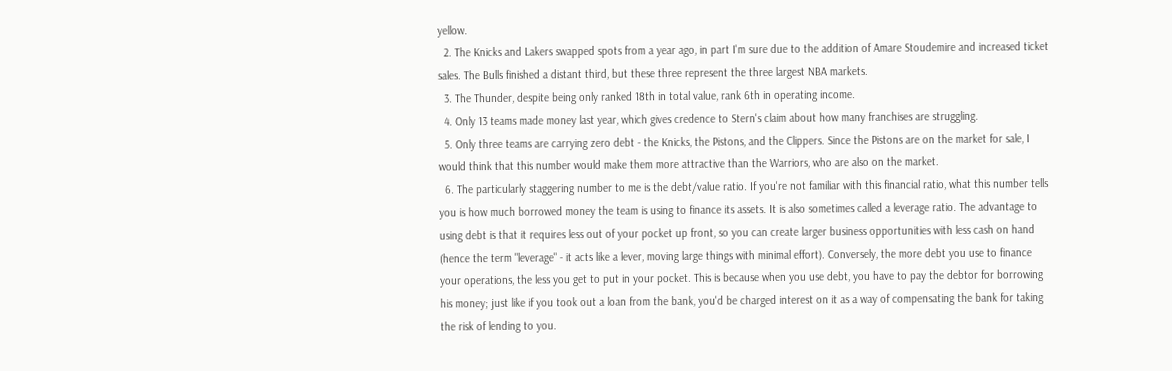yellow.
  2. The Knicks and Lakers swapped spots from a year ago, in part I'm sure due to the addition of Amare Stoudemire and increased ticket sales. The Bulls finished a distant third, but these three represent the three largest NBA markets.
  3. The Thunder, despite being only ranked 18th in total value, rank 6th in operating income.
  4. Only 13 teams made money last year, which gives credence to Stern's claim about how many franchises are struggling.
  5. Only three teams are carrying zero debt - the Knicks, the Pistons, and the Clippers. Since the Pistons are on the market for sale, I would think that this number would make them more attractive than the Warriors, who are also on the market.
  6. The particularly staggering number to me is the debt/value ratio. If you're not familiar with this financial ratio, what this number tells you is how much borrowed money the team is using to finance its assets. It is also sometimes called a leverage ratio. The advantage to using debt is that it requires less out of your pocket up front, so you can create larger business opportunities with less cash on hand (hence the term "leverage" - it acts like a lever, moving large things with minimal effort). Conversely, the more debt you use to finance your operations, the less you get to put in your pocket. This is because when you use debt, you have to pay the debtor for borrowing his money; just like if you took out a loan from the bank, you'd be charged interest on it as a way of compensating the bank for taking the risk of lending to you.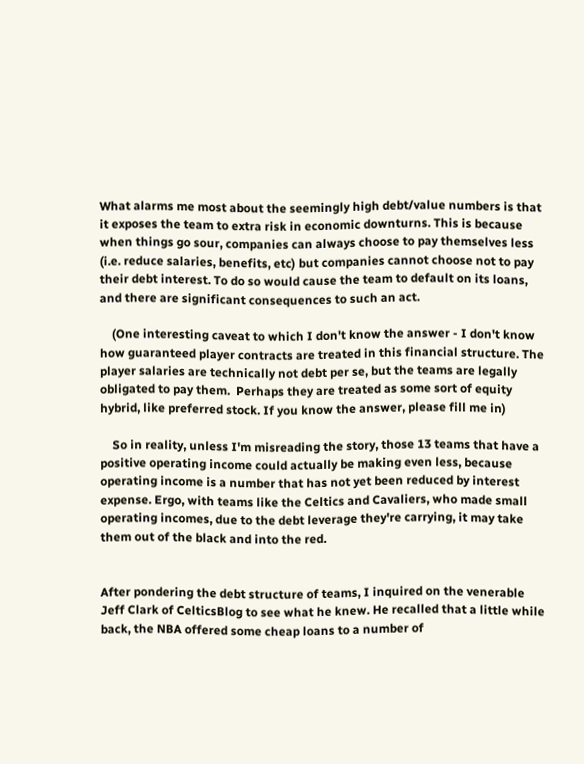What alarms me most about the seemingly high debt/value numbers is that it exposes the team to extra risk in economic downturns. This is because when things go sour, companies can always choose to pay themselves less (i.e. reduce salaries, benefits, etc) but companies cannot choose not to pay their debt interest. To do so would cause the team to default on its loans, and there are significant consequences to such an act.

    (One interesting caveat to which I don't know the answer - I don't know how guaranteed player contracts are treated in this financial structure. The player salaries are technically not debt per se, but the teams are legally obligated to pay them.  Perhaps they are treated as some sort of equity hybrid, like preferred stock. If you know the answer, please fill me in)

    So in reality, unless I'm misreading the story, those 13 teams that have a positive operating income could actually be making even less, because operating income is a number that has not yet been reduced by interest expense. Ergo, with teams like the Celtics and Cavaliers, who made small operating incomes, due to the debt leverage they're carrying, it may take them out of the black and into the red.


After pondering the debt structure of teams, I inquired on the venerable Jeff Clark of CelticsBlog to see what he knew. He recalled that a little while back, the NBA offered some cheap loans to a number of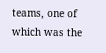teams, one of which was the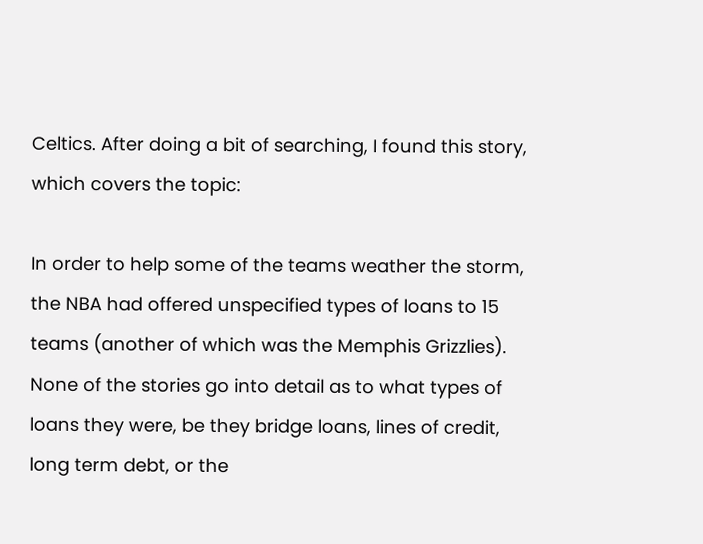Celtics. After doing a bit of searching, I found this story, which covers the topic:

In order to help some of the teams weather the storm, the NBA had offered unspecified types of loans to 15 teams (another of which was the Memphis Grizzlies). None of the stories go into detail as to what types of loans they were, be they bridge loans, lines of credit, long term debt, or the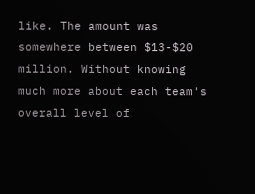like. The amount was somewhere between $13-$20 million. Without knowing much more about each team's overall level of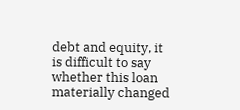debt and equity, it is difficult to say whether this loan materially changed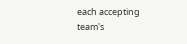each accepting team's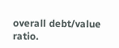overall debt/value ratio.